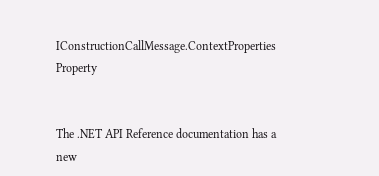IConstructionCallMessage.ContextProperties Property


The .NET API Reference documentation has a new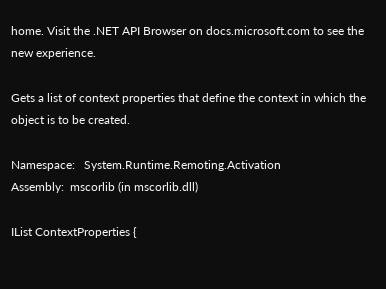home. Visit the .NET API Browser on docs.microsoft.com to see the new experience.

Gets a list of context properties that define the context in which the object is to be created.

Namespace:   System.Runtime.Remoting.Activation
Assembly:  mscorlib (in mscorlib.dll)

IList ContextProperties {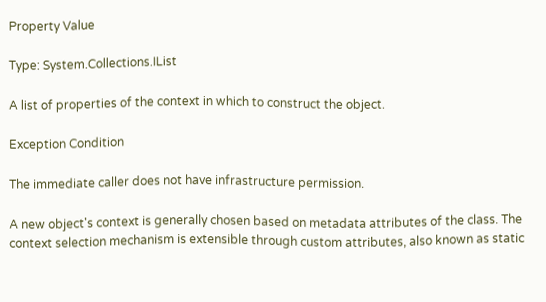Property Value

Type: System.Collections.IList

A list of properties of the context in which to construct the object.

Exception Condition

The immediate caller does not have infrastructure permission.

A new object's context is generally chosen based on metadata attributes of the class. The context selection mechanism is extensible through custom attributes, also known as static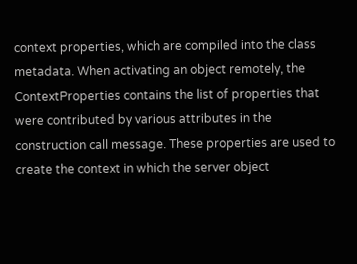context properties, which are compiled into the class metadata. When activating an object remotely, the ContextProperties contains the list of properties that were contributed by various attributes in the construction call message. These properties are used to create the context in which the server object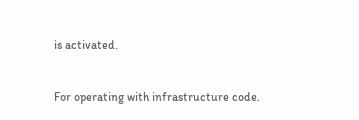is activated.


For operating with infrastructure code.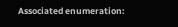Associated enumeration: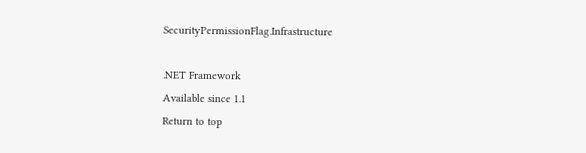SecurityPermissionFlag.Infrastructure

.NET Framework
Available since 1.1
Return to top